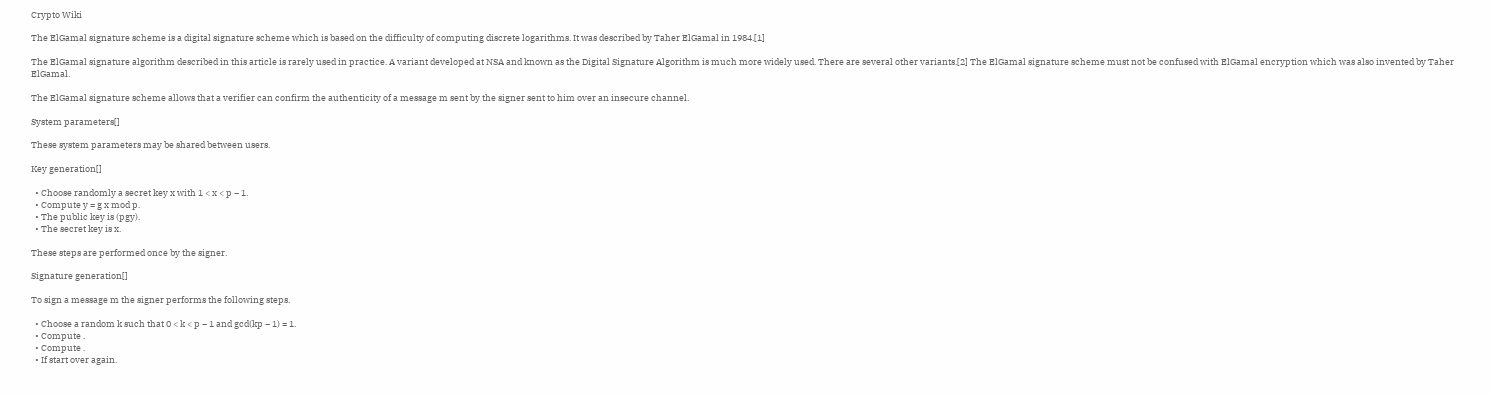Crypto Wiki

The ElGamal signature scheme is a digital signature scheme which is based on the difficulty of computing discrete logarithms. It was described by Taher ElGamal in 1984.[1]

The ElGamal signature algorithm described in this article is rarely used in practice. A variant developed at NSA and known as the Digital Signature Algorithm is much more widely used. There are several other variants.[2] The ElGamal signature scheme must not be confused with ElGamal encryption which was also invented by Taher ElGamal.

The ElGamal signature scheme allows that a verifier can confirm the authenticity of a message m sent by the signer sent to him over an insecure channel.

System parameters[]

These system parameters may be shared between users.

Key generation[]

  • Choose randomly a secret key x with 1 < x < p − 1.
  • Compute y = g x mod p.
  • The public key is (pgy).
  • The secret key is x.

These steps are performed once by the signer.

Signature generation[]

To sign a message m the signer performs the following steps.

  • Choose a random k such that 0 < k < p − 1 and gcd(kp − 1) = 1.
  • Compute .
  • Compute .
  • If start over again.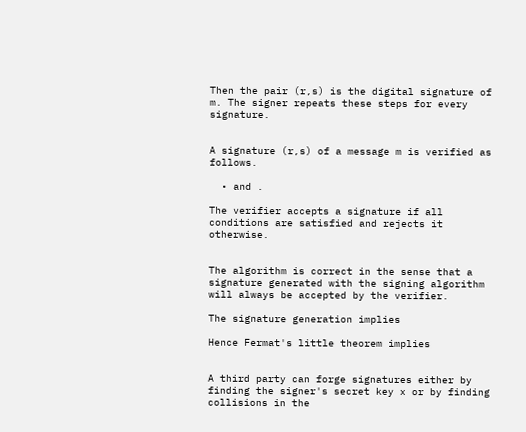Then the pair (r,s) is the digital signature of m. The signer repeats these steps for every signature.


A signature (r,s) of a message m is verified as follows.

  • and .

The verifier accepts a signature if all conditions are satisfied and rejects it otherwise.


The algorithm is correct in the sense that a signature generated with the signing algorithm will always be accepted by the verifier.

The signature generation implies

Hence Fermat's little theorem implies


A third party can forge signatures either by finding the signer's secret key x or by finding collisions in the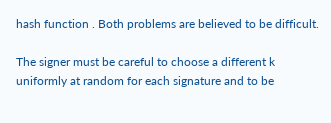hash function . Both problems are believed to be difficult.

The signer must be careful to choose a different k uniformly at random for each signature and to be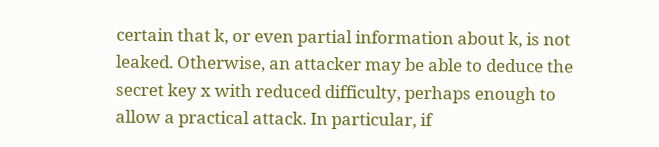certain that k, or even partial information about k, is not leaked. Otherwise, an attacker may be able to deduce the secret key x with reduced difficulty, perhaps enough to allow a practical attack. In particular, if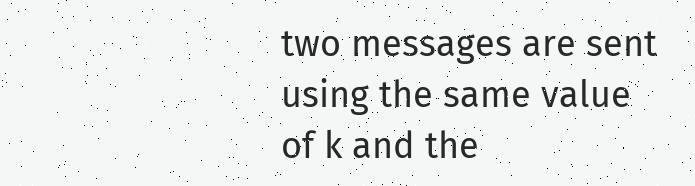two messages are sent using the same value of k and the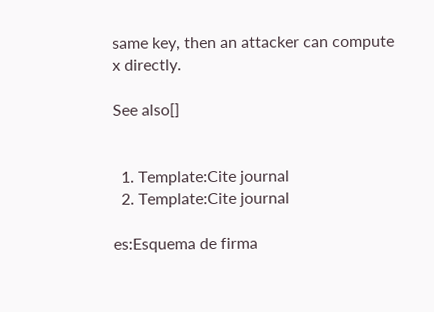same key, then an attacker can compute x directly.

See also[]


  1. Template:Cite journal
  2. Template:Cite journal

es:Esquema de firma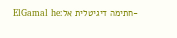ElGamal he:חתימה דיגיטלית אל-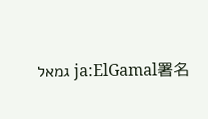גמאל ja:ElGamal署名